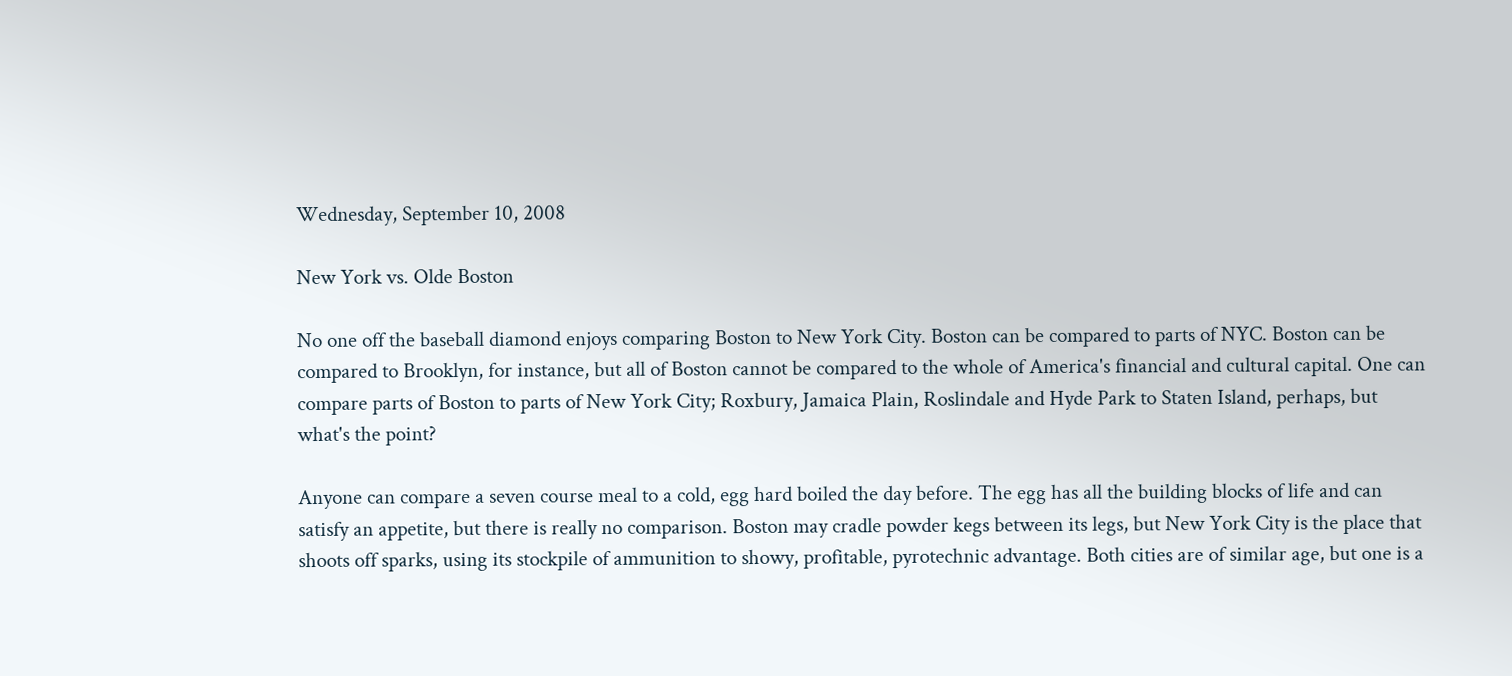Wednesday, September 10, 2008

New York vs. Olde Boston

No one off the baseball diamond enjoys comparing Boston to New York City. Boston can be compared to parts of NYC. Boston can be compared to Brooklyn, for instance, but all of Boston cannot be compared to the whole of America's financial and cultural capital. One can compare parts of Boston to parts of New York City; Roxbury, Jamaica Plain, Roslindale and Hyde Park to Staten Island, perhaps, but what's the point?

Anyone can compare a seven course meal to a cold, egg hard boiled the day before. The egg has all the building blocks of life and can satisfy an appetite, but there is really no comparison. Boston may cradle powder kegs between its legs, but New York City is the place that shoots off sparks, using its stockpile of ammunition to showy, profitable, pyrotechnic advantage. Both cities are of similar age, but one is a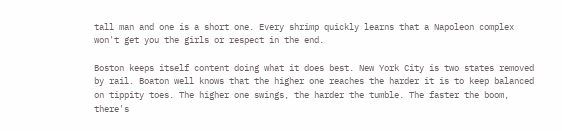tall man and one is a short one. Every shrimp quickly learns that a Napoleon complex won't get you the girls or respect in the end.

Boston keeps itself content doing what it does best. New York City is two states removed by rail. Boaton well knows that the higher one reaches the harder it is to keep balanced on tippity toes. The higher one swings, the harder the tumble. The faster the boom, there's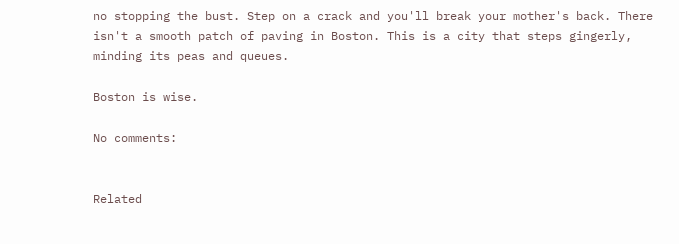no stopping the bust. Step on a crack and you'll break your mother's back. There isn't a smooth patch of paving in Boston. This is a city that steps gingerly, minding its peas and queues.

Boston is wise.

No comments:


Related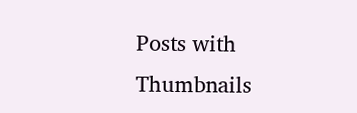Posts with Thumbnails